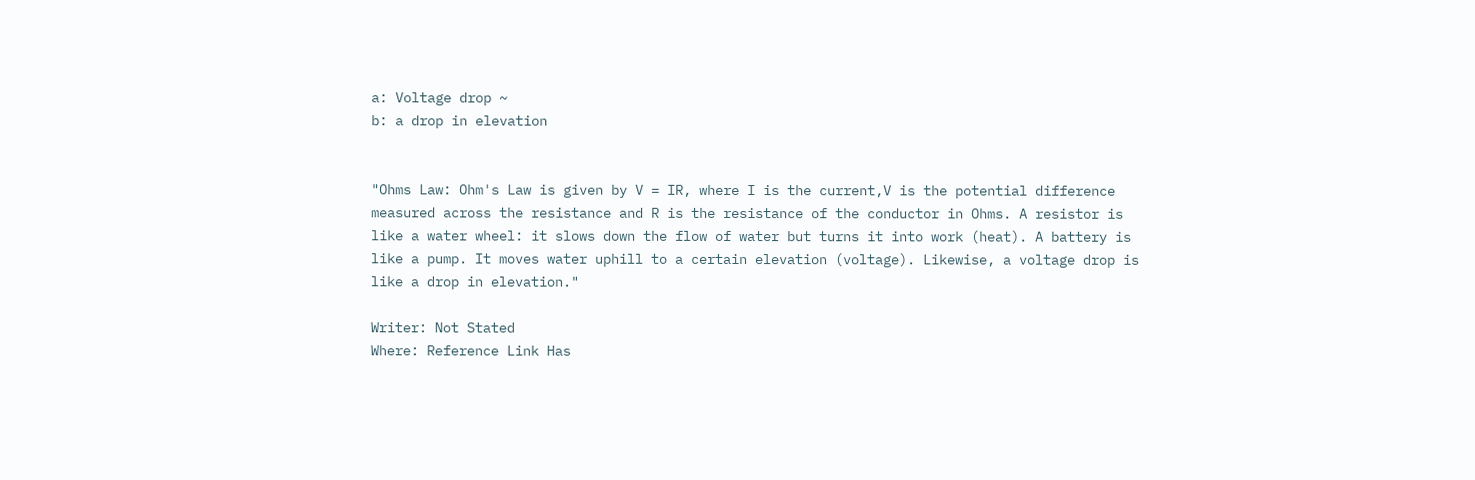a: Voltage drop ~
b: a drop in elevation


"Ohms Law: Ohm's Law is given by V = IR, where I is the current,V is the potential difference measured across the resistance and R is the resistance of the conductor in Ohms. A resistor is like a water wheel: it slows down the flow of water but turns it into work (heat). A battery is like a pump. It moves water uphill to a certain elevation (voltage). Likewise, a voltage drop is like a drop in elevation."

Writer: Not Stated
Where: Reference Link Has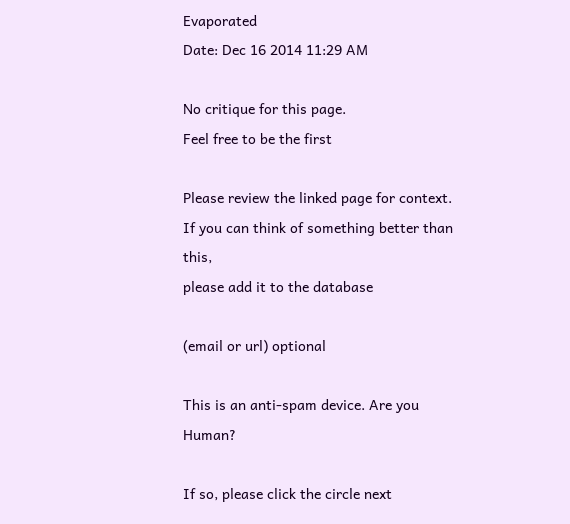Evaporated
Date: Dec 16 2014 11:29 AM

No critique for this page.
Feel free to be the first

Please review the linked page for context.
If you can think of something better than this,
please add it to the database

(email or url) optional

This is an anti-spam device. Are you Human?

If so, please click the circle next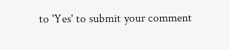to 'Yes' to submit your comment